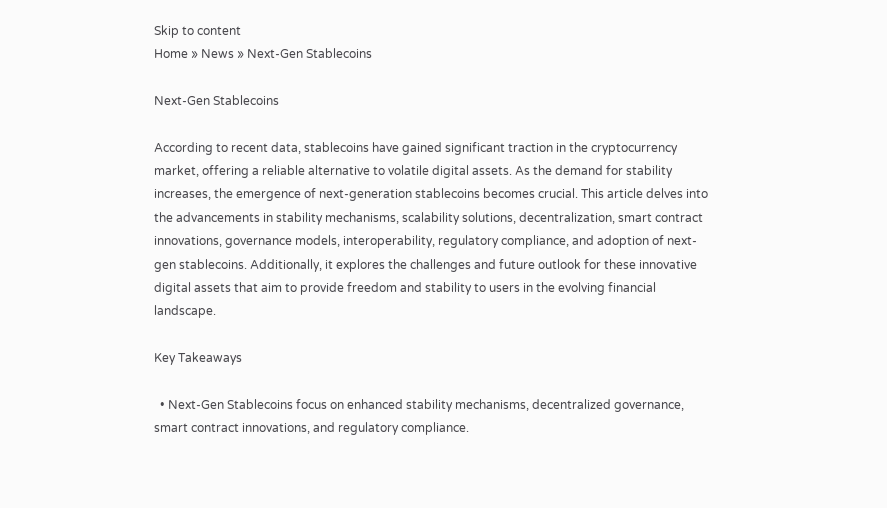Skip to content
Home » News » Next-Gen Stablecoins

Next-Gen Stablecoins

According to recent data, stablecoins have gained significant traction in the cryptocurrency market, offering a reliable alternative to volatile digital assets. As the demand for stability increases, the emergence of next-generation stablecoins becomes crucial. This article delves into the advancements in stability mechanisms, scalability solutions, decentralization, smart contract innovations, governance models, interoperability, regulatory compliance, and adoption of next-gen stablecoins. Additionally, it explores the challenges and future outlook for these innovative digital assets that aim to provide freedom and stability to users in the evolving financial landscape.

Key Takeaways

  • Next-Gen Stablecoins focus on enhanced stability mechanisms, decentralized governance, smart contract innovations, and regulatory compliance.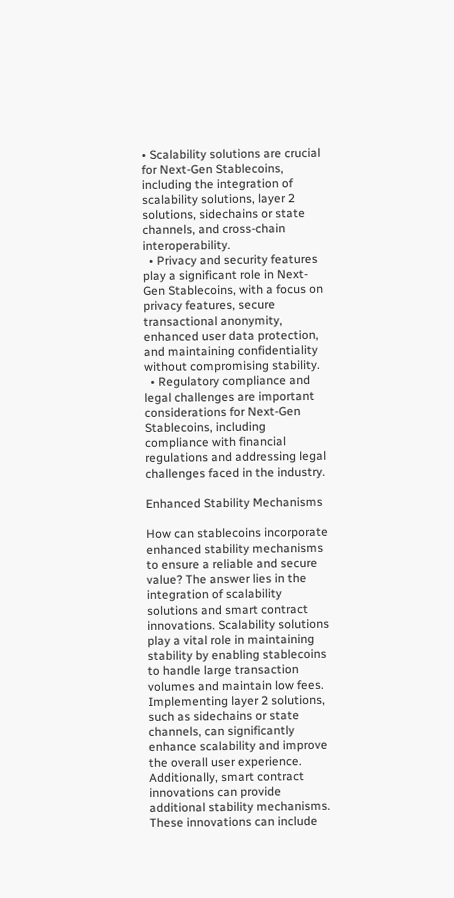• Scalability solutions are crucial for Next-Gen Stablecoins, including the integration of scalability solutions, layer 2 solutions, sidechains or state channels, and cross-chain interoperability.
  • Privacy and security features play a significant role in Next-Gen Stablecoins, with a focus on privacy features, secure transactional anonymity, enhanced user data protection, and maintaining confidentiality without compromising stability.
  • Regulatory compliance and legal challenges are important considerations for Next-Gen Stablecoins, including compliance with financial regulations and addressing legal challenges faced in the industry.

Enhanced Stability Mechanisms

How can stablecoins incorporate enhanced stability mechanisms to ensure a reliable and secure value? The answer lies in the integration of scalability solutions and smart contract innovations. Scalability solutions play a vital role in maintaining stability by enabling stablecoins to handle large transaction volumes and maintain low fees. Implementing layer 2 solutions, such as sidechains or state channels, can significantly enhance scalability and improve the overall user experience. Additionally, smart contract innovations can provide additional stability mechanisms. These innovations can include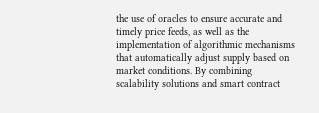the use of oracles to ensure accurate and timely price feeds, as well as the implementation of algorithmic mechanisms that automatically adjust supply based on market conditions. By combining scalability solutions and smart contract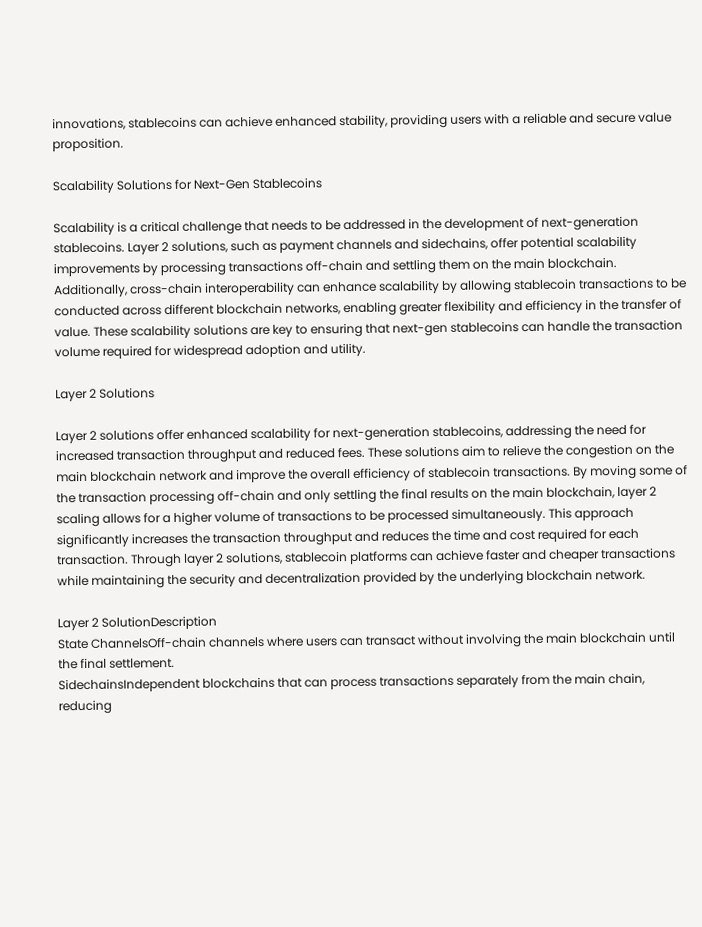innovations, stablecoins can achieve enhanced stability, providing users with a reliable and secure value proposition.

Scalability Solutions for Next-Gen Stablecoins

Scalability is a critical challenge that needs to be addressed in the development of next-generation stablecoins. Layer 2 solutions, such as payment channels and sidechains, offer potential scalability improvements by processing transactions off-chain and settling them on the main blockchain. Additionally, cross-chain interoperability can enhance scalability by allowing stablecoin transactions to be conducted across different blockchain networks, enabling greater flexibility and efficiency in the transfer of value. These scalability solutions are key to ensuring that next-gen stablecoins can handle the transaction volume required for widespread adoption and utility.

Layer 2 Solutions

Layer 2 solutions offer enhanced scalability for next-generation stablecoins, addressing the need for increased transaction throughput and reduced fees. These solutions aim to relieve the congestion on the main blockchain network and improve the overall efficiency of stablecoin transactions. By moving some of the transaction processing off-chain and only settling the final results on the main blockchain, layer 2 scaling allows for a higher volume of transactions to be processed simultaneously. This approach significantly increases the transaction throughput and reduces the time and cost required for each transaction. Through layer 2 solutions, stablecoin platforms can achieve faster and cheaper transactions while maintaining the security and decentralization provided by the underlying blockchain network.

Layer 2 SolutionDescription
State ChannelsOff-chain channels where users can transact without involving the main blockchain until the final settlement.
SidechainsIndependent blockchains that can process transactions separately from the main chain, reducing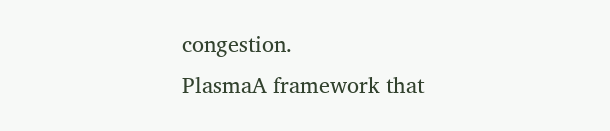congestion.
PlasmaA framework that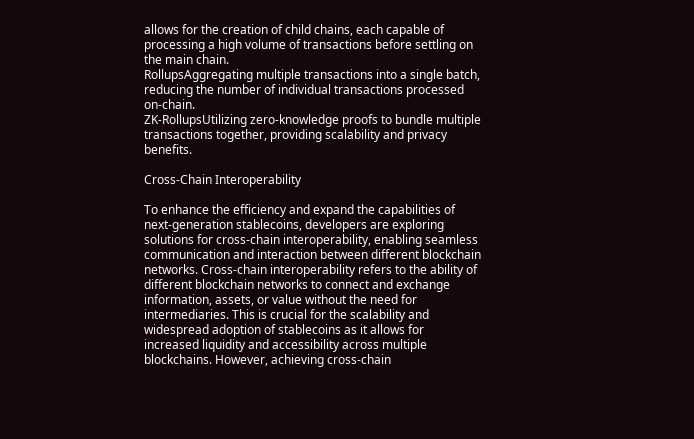allows for the creation of child chains, each capable of processing a high volume of transactions before settling on the main chain.
RollupsAggregating multiple transactions into a single batch, reducing the number of individual transactions processed on-chain.
ZK-RollupsUtilizing zero-knowledge proofs to bundle multiple transactions together, providing scalability and privacy benefits.

Cross-Chain Interoperability

To enhance the efficiency and expand the capabilities of next-generation stablecoins, developers are exploring solutions for cross-chain interoperability, enabling seamless communication and interaction between different blockchain networks. Cross-chain interoperability refers to the ability of different blockchain networks to connect and exchange information, assets, or value without the need for intermediaries. This is crucial for the scalability and widespread adoption of stablecoins as it allows for increased liquidity and accessibility across multiple blockchains. However, achieving cross-chain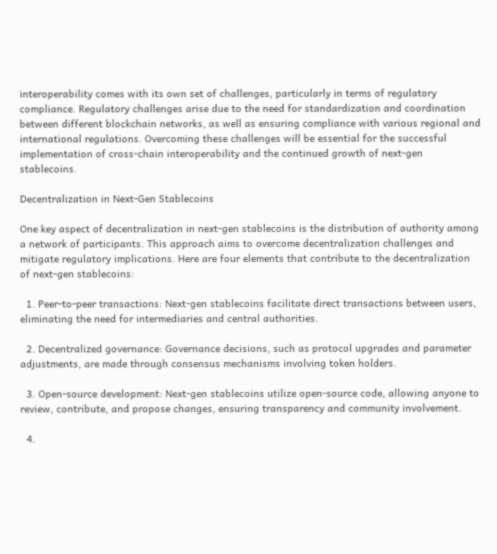interoperability comes with its own set of challenges, particularly in terms of regulatory compliance. Regulatory challenges arise due to the need for standardization and coordination between different blockchain networks, as well as ensuring compliance with various regional and international regulations. Overcoming these challenges will be essential for the successful implementation of cross-chain interoperability and the continued growth of next-gen stablecoins.

Decentralization in Next-Gen Stablecoins

One key aspect of decentralization in next-gen stablecoins is the distribution of authority among a network of participants. This approach aims to overcome decentralization challenges and mitigate regulatory implications. Here are four elements that contribute to the decentralization of next-gen stablecoins:

  1. Peer-to-peer transactions: Next-gen stablecoins facilitate direct transactions between users, eliminating the need for intermediaries and central authorities.

  2. Decentralized governance: Governance decisions, such as protocol upgrades and parameter adjustments, are made through consensus mechanisms involving token holders.

  3. Open-source development: Next-gen stablecoins utilize open-source code, allowing anyone to review, contribute, and propose changes, ensuring transparency and community involvement.

  4.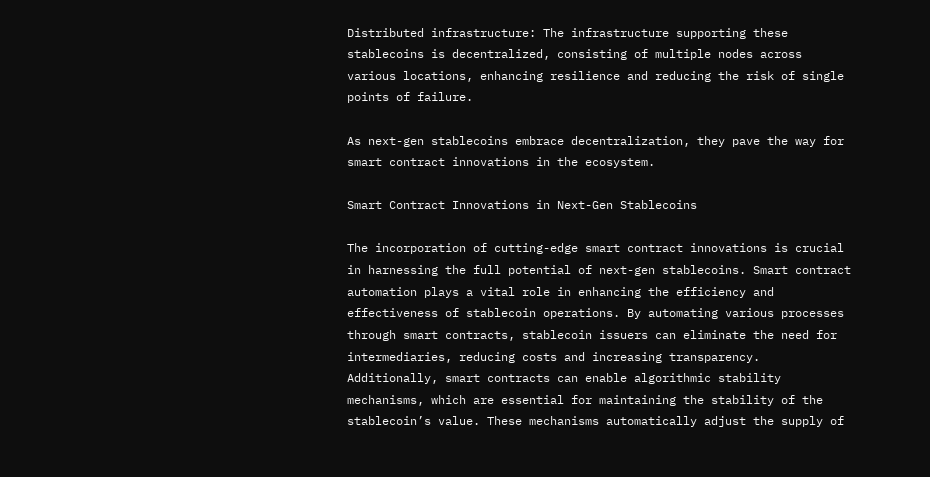Distributed infrastructure: The infrastructure supporting these stablecoins is decentralized, consisting of multiple nodes across various locations, enhancing resilience and reducing the risk of single points of failure.

As next-gen stablecoins embrace decentralization, they pave the way for smart contract innovations in the ecosystem.

Smart Contract Innovations in Next-Gen Stablecoins

The incorporation of cutting-edge smart contract innovations is crucial in harnessing the full potential of next-gen stablecoins. Smart contract automation plays a vital role in enhancing the efficiency and effectiveness of stablecoin operations. By automating various processes through smart contracts, stablecoin issuers can eliminate the need for intermediaries, reducing costs and increasing transparency. Additionally, smart contracts can enable algorithmic stability mechanisms, which are essential for maintaining the stability of the stablecoin’s value. These mechanisms automatically adjust the supply of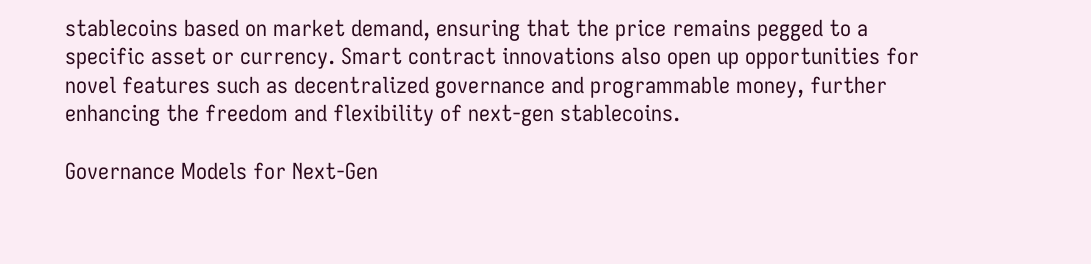stablecoins based on market demand, ensuring that the price remains pegged to a specific asset or currency. Smart contract innovations also open up opportunities for novel features such as decentralized governance and programmable money, further enhancing the freedom and flexibility of next-gen stablecoins.

Governance Models for Next-Gen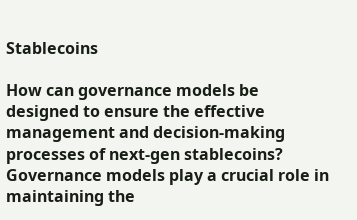Stablecoins

How can governance models be designed to ensure the effective management and decision-making processes of next-gen stablecoins? Governance models play a crucial role in maintaining the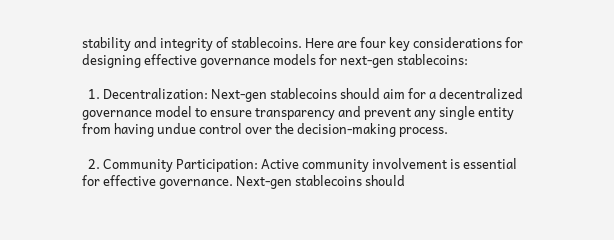stability and integrity of stablecoins. Here are four key considerations for designing effective governance models for next-gen stablecoins:

  1. Decentralization: Next-gen stablecoins should aim for a decentralized governance model to ensure transparency and prevent any single entity from having undue control over the decision-making process.

  2. Community Participation: Active community involvement is essential for effective governance. Next-gen stablecoins should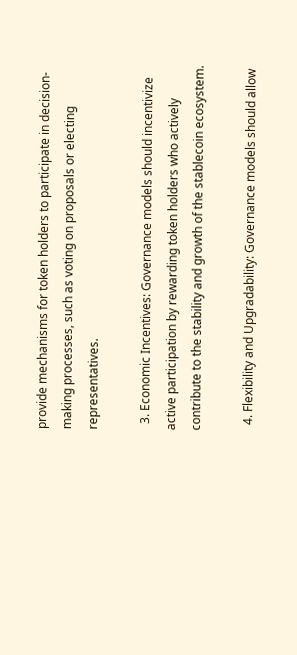provide mechanisms for token holders to participate in decision-making processes, such as voting on proposals or electing representatives.

  3. Economic Incentives: Governance models should incentivize active participation by rewarding token holders who actively contribute to the stability and growth of the stablecoin ecosystem.

  4. Flexibility and Upgradability: Governance models should allow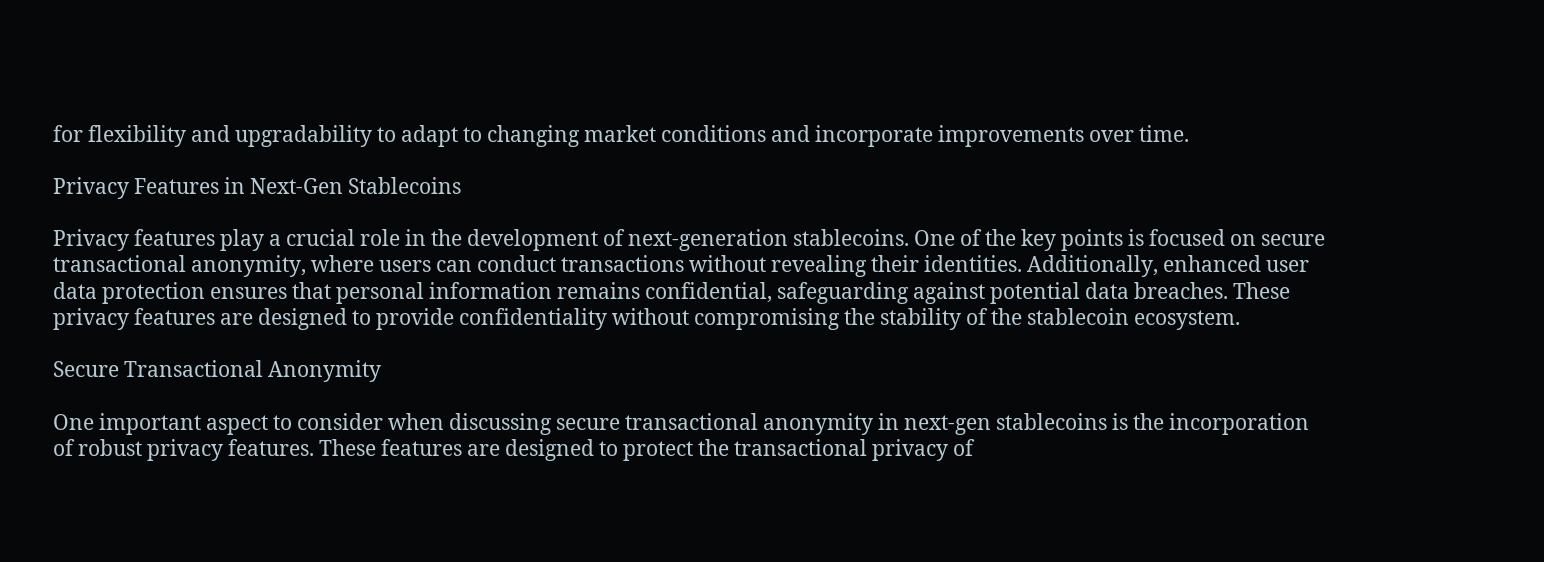for flexibility and upgradability to adapt to changing market conditions and incorporate improvements over time.

Privacy Features in Next-Gen Stablecoins

Privacy features play a crucial role in the development of next-generation stablecoins. One of the key points is focused on secure transactional anonymity, where users can conduct transactions without revealing their identities. Additionally, enhanced user data protection ensures that personal information remains confidential, safeguarding against potential data breaches. These privacy features are designed to provide confidentiality without compromising the stability of the stablecoin ecosystem.

Secure Transactional Anonymity

One important aspect to consider when discussing secure transactional anonymity in next-gen stablecoins is the incorporation of robust privacy features. These features are designed to protect the transactional privacy of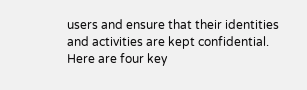users and ensure that their identities and activities are kept confidential. Here are four key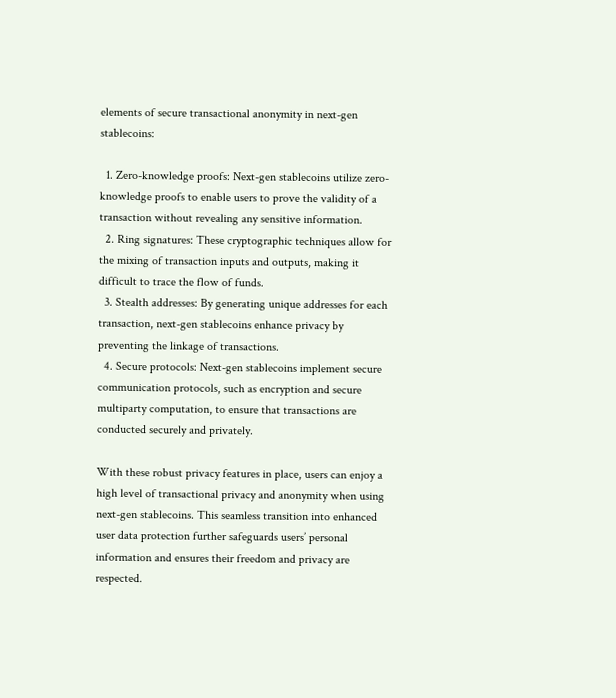elements of secure transactional anonymity in next-gen stablecoins:

  1. Zero-knowledge proofs: Next-gen stablecoins utilize zero-knowledge proofs to enable users to prove the validity of a transaction without revealing any sensitive information.
  2. Ring signatures: These cryptographic techniques allow for the mixing of transaction inputs and outputs, making it difficult to trace the flow of funds.
  3. Stealth addresses: By generating unique addresses for each transaction, next-gen stablecoins enhance privacy by preventing the linkage of transactions.
  4. Secure protocols: Next-gen stablecoins implement secure communication protocols, such as encryption and secure multiparty computation, to ensure that transactions are conducted securely and privately.

With these robust privacy features in place, users can enjoy a high level of transactional privacy and anonymity when using next-gen stablecoins. This seamless transition into enhanced user data protection further safeguards users’ personal information and ensures their freedom and privacy are respected.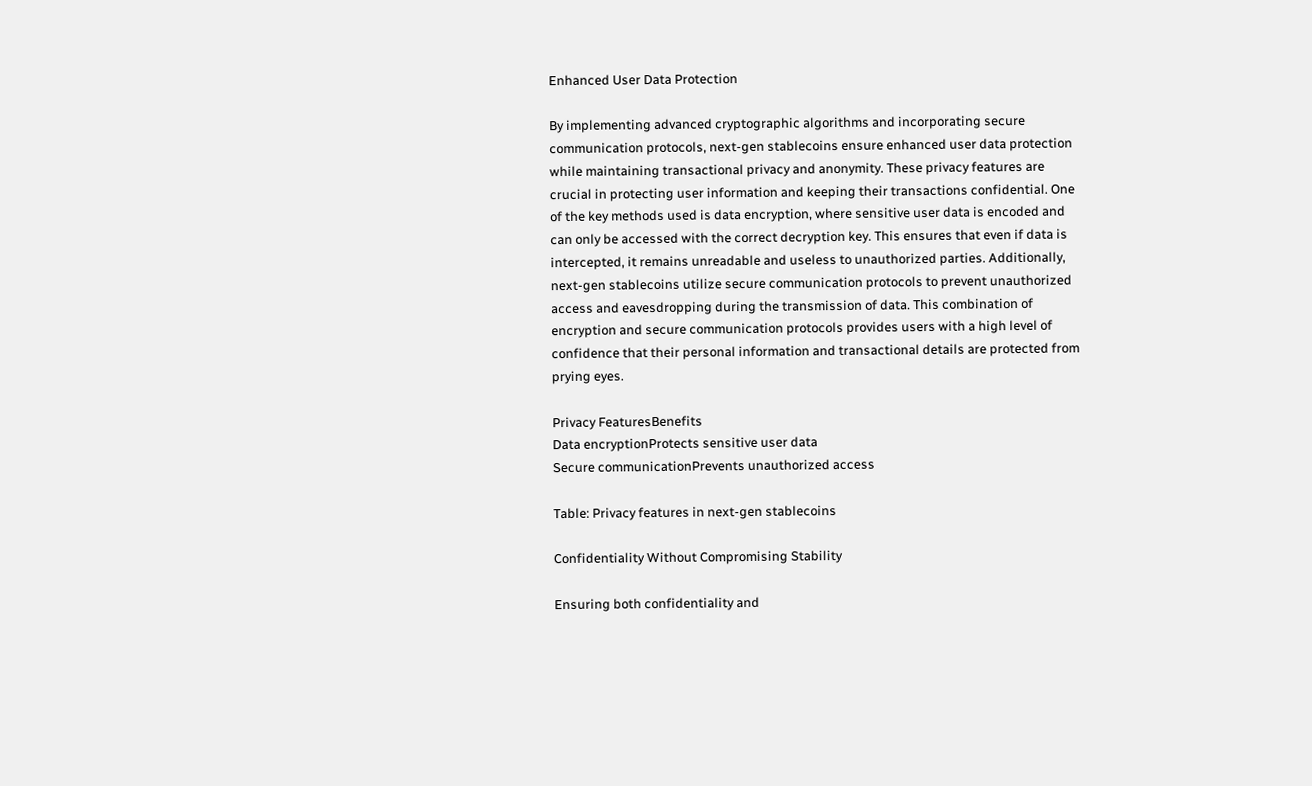Enhanced User Data Protection

By implementing advanced cryptographic algorithms and incorporating secure communication protocols, next-gen stablecoins ensure enhanced user data protection while maintaining transactional privacy and anonymity. These privacy features are crucial in protecting user information and keeping their transactions confidential. One of the key methods used is data encryption, where sensitive user data is encoded and can only be accessed with the correct decryption key. This ensures that even if data is intercepted, it remains unreadable and useless to unauthorized parties. Additionally, next-gen stablecoins utilize secure communication protocols to prevent unauthorized access and eavesdropping during the transmission of data. This combination of encryption and secure communication protocols provides users with a high level of confidence that their personal information and transactional details are protected from prying eyes.

Privacy FeaturesBenefits
Data encryptionProtects sensitive user data
Secure communicationPrevents unauthorized access

Table: Privacy features in next-gen stablecoins

Confidentiality Without Compromising Stability

Ensuring both confidentiality and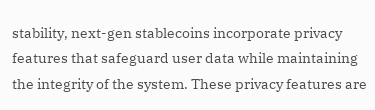stability, next-gen stablecoins incorporate privacy features that safeguard user data while maintaining the integrity of the system. These privacy features are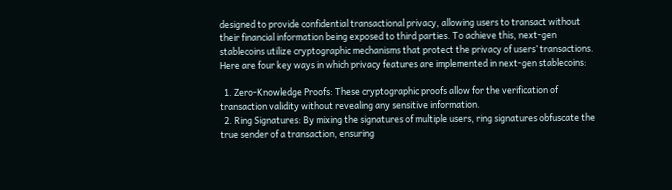designed to provide confidential transactional privacy, allowing users to transact without their financial information being exposed to third parties. To achieve this, next-gen stablecoins utilize cryptographic mechanisms that protect the privacy of users’ transactions. Here are four key ways in which privacy features are implemented in next-gen stablecoins:

  1. Zero-Knowledge Proofs: These cryptographic proofs allow for the verification of transaction validity without revealing any sensitive information.
  2. Ring Signatures: By mixing the signatures of multiple users, ring signatures obfuscate the true sender of a transaction, ensuring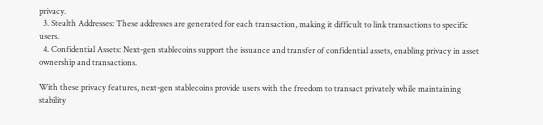privacy.
  3. Stealth Addresses: These addresses are generated for each transaction, making it difficult to link transactions to specific users.
  4. Confidential Assets: Next-gen stablecoins support the issuance and transfer of confidential assets, enabling privacy in asset ownership and transactions.

With these privacy features, next-gen stablecoins provide users with the freedom to transact privately while maintaining stability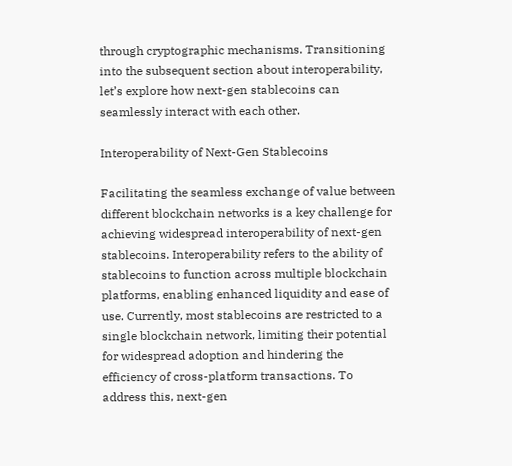through cryptographic mechanisms. Transitioning into the subsequent section about interoperability, let’s explore how next-gen stablecoins can seamlessly interact with each other.

Interoperability of Next-Gen Stablecoins

Facilitating the seamless exchange of value between different blockchain networks is a key challenge for achieving widespread interoperability of next-gen stablecoins. Interoperability refers to the ability of stablecoins to function across multiple blockchain platforms, enabling enhanced liquidity and ease of use. Currently, most stablecoins are restricted to a single blockchain network, limiting their potential for widespread adoption and hindering the efficiency of cross-platform transactions. To address this, next-gen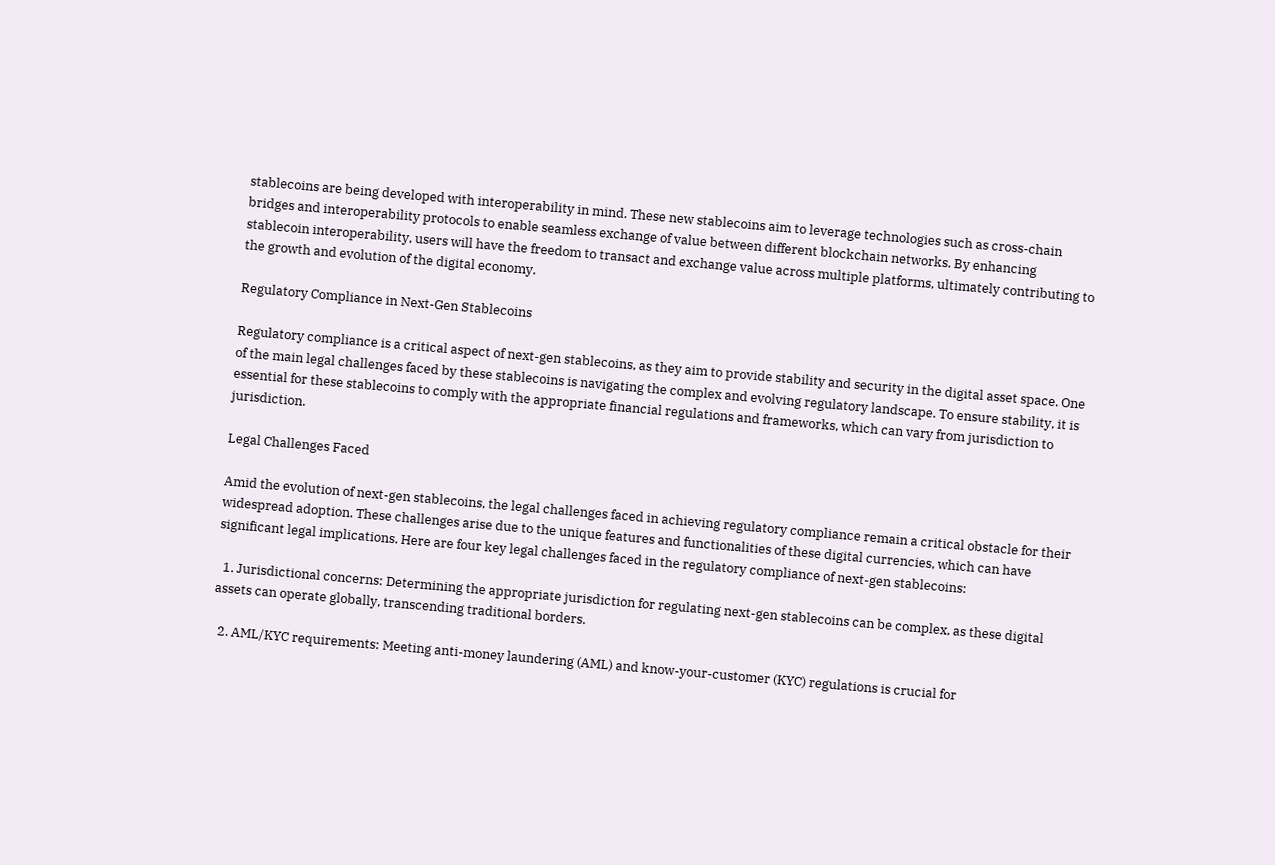stablecoins are being developed with interoperability in mind. These new stablecoins aim to leverage technologies such as cross-chain bridges and interoperability protocols to enable seamless exchange of value between different blockchain networks. By enhancing stablecoin interoperability, users will have the freedom to transact and exchange value across multiple platforms, ultimately contributing to the growth and evolution of the digital economy.

Regulatory Compliance in Next-Gen Stablecoins

Regulatory compliance is a critical aspect of next-gen stablecoins, as they aim to provide stability and security in the digital asset space. One of the main legal challenges faced by these stablecoins is navigating the complex and evolving regulatory landscape. To ensure stability, it is essential for these stablecoins to comply with the appropriate financial regulations and frameworks, which can vary from jurisdiction to jurisdiction.

Legal Challenges Faced

Amid the evolution of next-gen stablecoins, the legal challenges faced in achieving regulatory compliance remain a critical obstacle for their widespread adoption. These challenges arise due to the unique features and functionalities of these digital currencies, which can have significant legal implications. Here are four key legal challenges faced in the regulatory compliance of next-gen stablecoins:

  1. Jurisdictional concerns: Determining the appropriate jurisdiction for regulating next-gen stablecoins can be complex, as these digital assets can operate globally, transcending traditional borders.

  2. AML/KYC requirements: Meeting anti-money laundering (AML) and know-your-customer (KYC) regulations is crucial for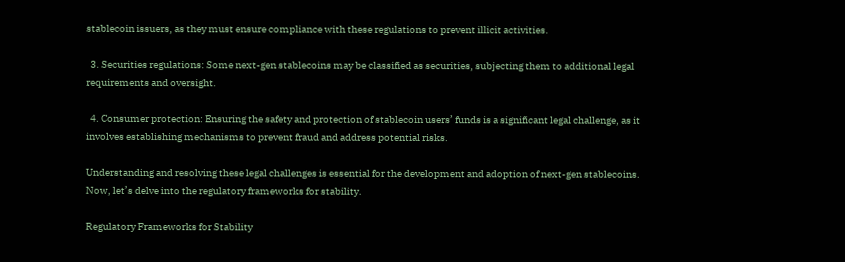stablecoin issuers, as they must ensure compliance with these regulations to prevent illicit activities.

  3. Securities regulations: Some next-gen stablecoins may be classified as securities, subjecting them to additional legal requirements and oversight.

  4. Consumer protection: Ensuring the safety and protection of stablecoin users’ funds is a significant legal challenge, as it involves establishing mechanisms to prevent fraud and address potential risks.

Understanding and resolving these legal challenges is essential for the development and adoption of next-gen stablecoins. Now, let’s delve into the regulatory frameworks for stability.

Regulatory Frameworks for Stability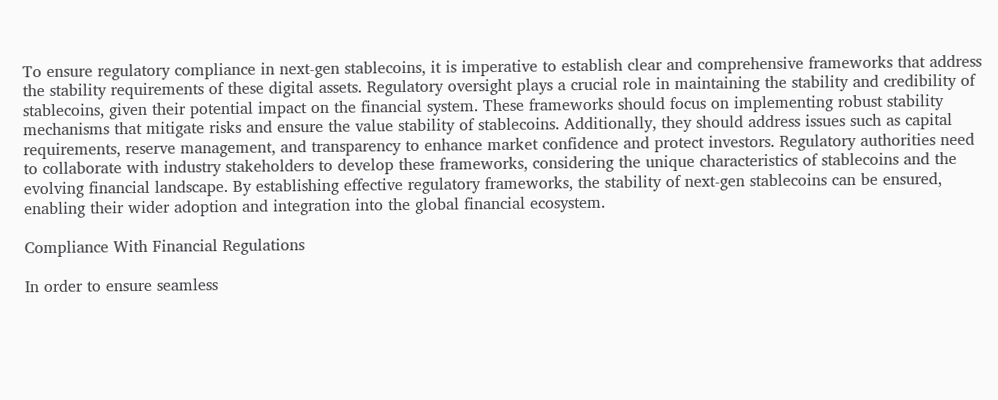To ensure regulatory compliance in next-gen stablecoins, it is imperative to establish clear and comprehensive frameworks that address the stability requirements of these digital assets. Regulatory oversight plays a crucial role in maintaining the stability and credibility of stablecoins, given their potential impact on the financial system. These frameworks should focus on implementing robust stability mechanisms that mitigate risks and ensure the value stability of stablecoins. Additionally, they should address issues such as capital requirements, reserve management, and transparency to enhance market confidence and protect investors. Regulatory authorities need to collaborate with industry stakeholders to develop these frameworks, considering the unique characteristics of stablecoins and the evolving financial landscape. By establishing effective regulatory frameworks, the stability of next-gen stablecoins can be ensured, enabling their wider adoption and integration into the global financial ecosystem.

Compliance With Financial Regulations

In order to ensure seamless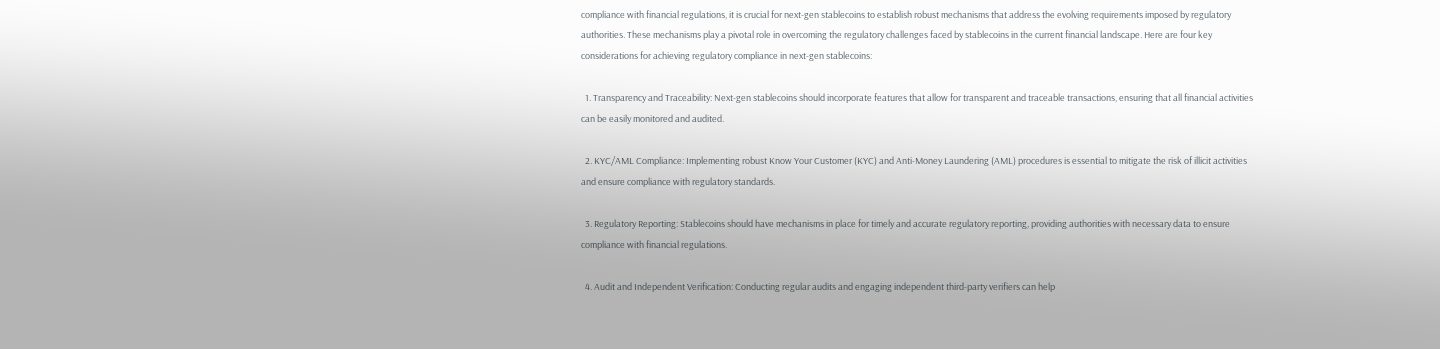compliance with financial regulations, it is crucial for next-gen stablecoins to establish robust mechanisms that address the evolving requirements imposed by regulatory authorities. These mechanisms play a pivotal role in overcoming the regulatory challenges faced by stablecoins in the current financial landscape. Here are four key considerations for achieving regulatory compliance in next-gen stablecoins:

  1. Transparency and Traceability: Next-gen stablecoins should incorporate features that allow for transparent and traceable transactions, ensuring that all financial activities can be easily monitored and audited.

  2. KYC/AML Compliance: Implementing robust Know Your Customer (KYC) and Anti-Money Laundering (AML) procedures is essential to mitigate the risk of illicit activities and ensure compliance with regulatory standards.

  3. Regulatory Reporting: Stablecoins should have mechanisms in place for timely and accurate regulatory reporting, providing authorities with necessary data to ensure compliance with financial regulations.

  4. Audit and Independent Verification: Conducting regular audits and engaging independent third-party verifiers can help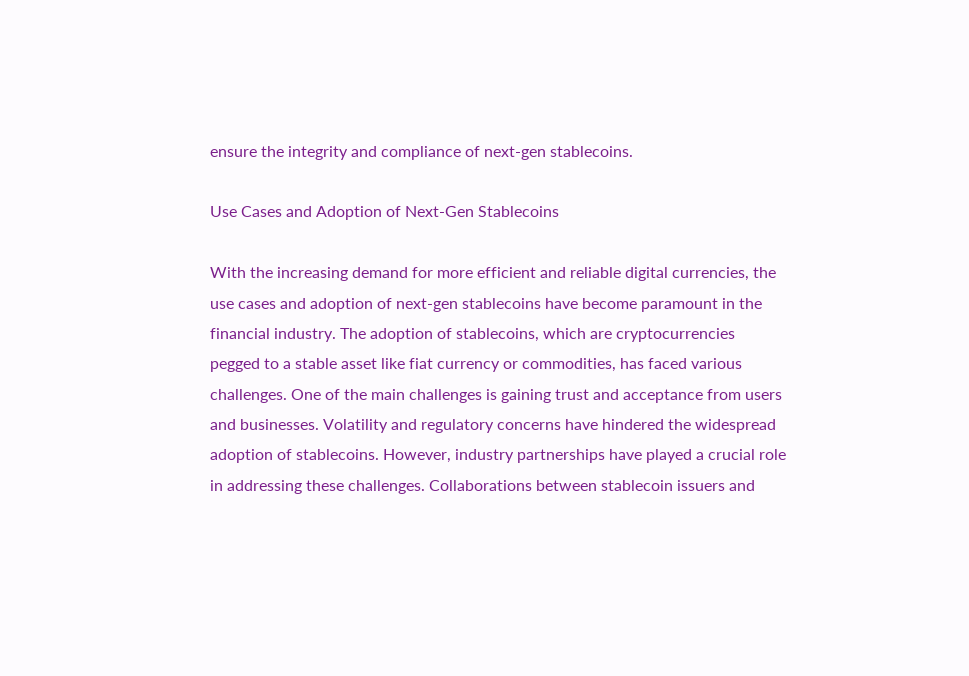ensure the integrity and compliance of next-gen stablecoins.

Use Cases and Adoption of Next-Gen Stablecoins

With the increasing demand for more efficient and reliable digital currencies, the use cases and adoption of next-gen stablecoins have become paramount in the financial industry. The adoption of stablecoins, which are cryptocurrencies pegged to a stable asset like fiat currency or commodities, has faced various challenges. One of the main challenges is gaining trust and acceptance from users and businesses. Volatility and regulatory concerns have hindered the widespread adoption of stablecoins. However, industry partnerships have played a crucial role in addressing these challenges. Collaborations between stablecoin issuers and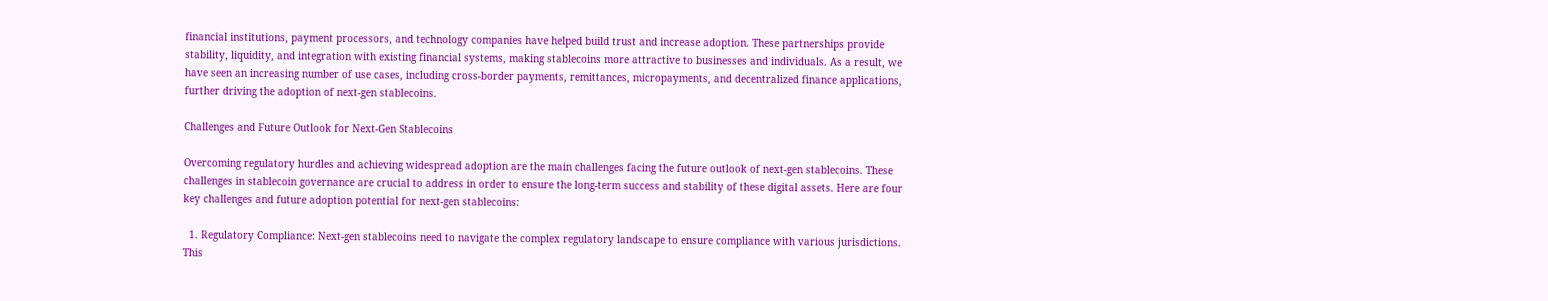financial institutions, payment processors, and technology companies have helped build trust and increase adoption. These partnerships provide stability, liquidity, and integration with existing financial systems, making stablecoins more attractive to businesses and individuals. As a result, we have seen an increasing number of use cases, including cross-border payments, remittances, micropayments, and decentralized finance applications, further driving the adoption of next-gen stablecoins.

Challenges and Future Outlook for Next-Gen Stablecoins

Overcoming regulatory hurdles and achieving widespread adoption are the main challenges facing the future outlook of next-gen stablecoins. These challenges in stablecoin governance are crucial to address in order to ensure the long-term success and stability of these digital assets. Here are four key challenges and future adoption potential for next-gen stablecoins:

  1. Regulatory Compliance: Next-gen stablecoins need to navigate the complex regulatory landscape to ensure compliance with various jurisdictions. This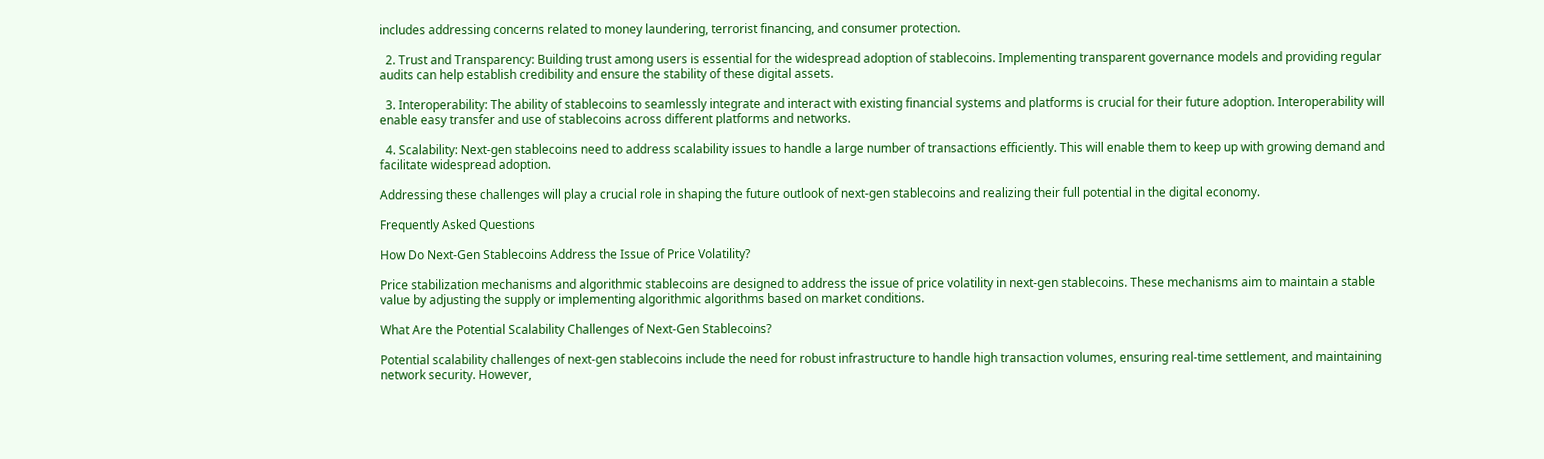includes addressing concerns related to money laundering, terrorist financing, and consumer protection.

  2. Trust and Transparency: Building trust among users is essential for the widespread adoption of stablecoins. Implementing transparent governance models and providing regular audits can help establish credibility and ensure the stability of these digital assets.

  3. Interoperability: The ability of stablecoins to seamlessly integrate and interact with existing financial systems and platforms is crucial for their future adoption. Interoperability will enable easy transfer and use of stablecoins across different platforms and networks.

  4. Scalability: Next-gen stablecoins need to address scalability issues to handle a large number of transactions efficiently. This will enable them to keep up with growing demand and facilitate widespread adoption.

Addressing these challenges will play a crucial role in shaping the future outlook of next-gen stablecoins and realizing their full potential in the digital economy.

Frequently Asked Questions

How Do Next-Gen Stablecoins Address the Issue of Price Volatility?

Price stabilization mechanisms and algorithmic stablecoins are designed to address the issue of price volatility in next-gen stablecoins. These mechanisms aim to maintain a stable value by adjusting the supply or implementing algorithmic algorithms based on market conditions.

What Are the Potential Scalability Challenges of Next-Gen Stablecoins?

Potential scalability challenges of next-gen stablecoins include the need for robust infrastructure to handle high transaction volumes, ensuring real-time settlement, and maintaining network security. However,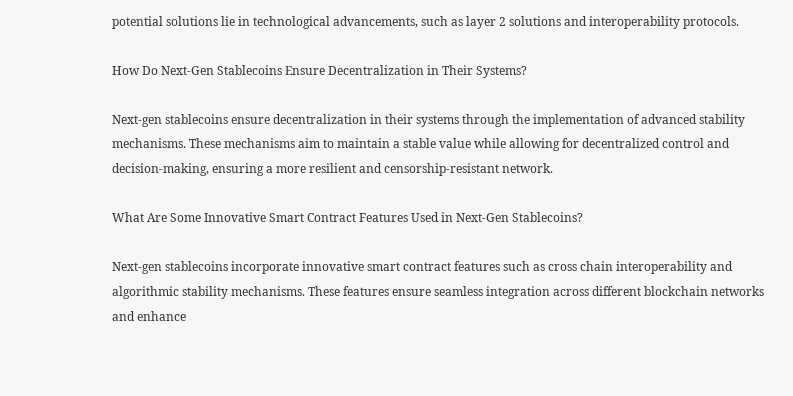potential solutions lie in technological advancements, such as layer 2 solutions and interoperability protocols.

How Do Next-Gen Stablecoins Ensure Decentralization in Their Systems?

Next-gen stablecoins ensure decentralization in their systems through the implementation of advanced stability mechanisms. These mechanisms aim to maintain a stable value while allowing for decentralized control and decision-making, ensuring a more resilient and censorship-resistant network.

What Are Some Innovative Smart Contract Features Used in Next-Gen Stablecoins?

Next-gen stablecoins incorporate innovative smart contract features such as cross chain interoperability and algorithmic stability mechanisms. These features ensure seamless integration across different blockchain networks and enhance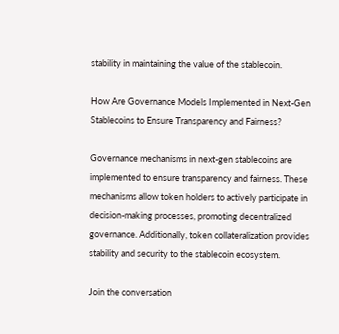stability in maintaining the value of the stablecoin.

How Are Governance Models Implemented in Next-Gen Stablecoins to Ensure Transparency and Fairness?

Governance mechanisms in next-gen stablecoins are implemented to ensure transparency and fairness. These mechanisms allow token holders to actively participate in decision-making processes, promoting decentralized governance. Additionally, token collateralization provides stability and security to the stablecoin ecosystem.

Join the conversation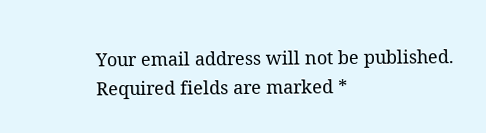Your email address will not be published. Required fields are marked *